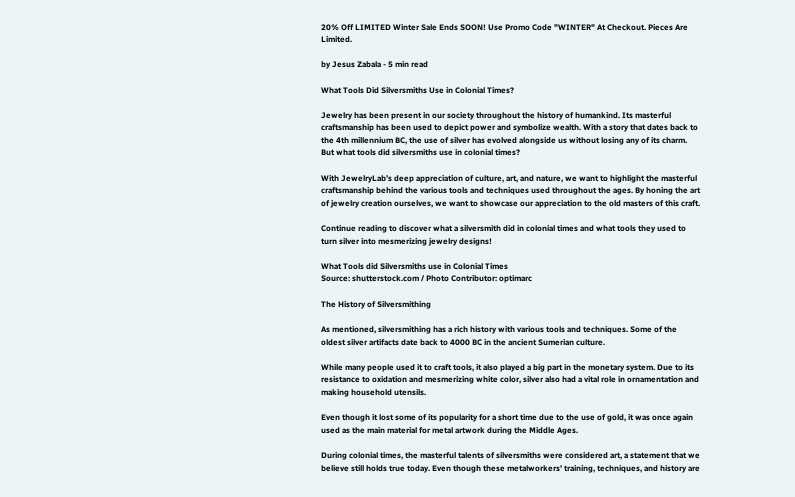20% Off LIMITED Winter Sale Ends SOON! Use Promo Code "WINTER" At Checkout. Pieces Are Limited.

by Jesus Zabala - 5 min read

What Tools Did Silversmiths Use in Colonial Times?

Jewelry has been present in our society throughout the history of humankind. Its masterful craftsmanship has been used to depict power and symbolize wealth. With a story that dates back to the 4th millennium BC, the use of silver has evolved alongside us without losing any of its charm. But what tools did silversmiths use in colonial times?

With JewelryLab’s deep appreciation of culture, art, and nature, we want to highlight the masterful craftsmanship behind the various tools and techniques used throughout the ages. By honing the art of jewelry creation ourselves, we want to showcase our appreciation to the old masters of this craft.

Continue reading to discover what a silversmith did in colonial times and what tools they used to turn silver into mesmerizing jewelry designs!

What Tools did Silversmiths use in Colonial Times
Source: shutterstock.com / Photo Contributor: optimarc

The History of Silversmithing

As mentioned, silversmithing has a rich history with various tools and techniques. Some of the oldest silver artifacts date back to 4000 BC in the ancient Sumerian culture.

While many people used it to craft tools, it also played a big part in the monetary system. Due to its resistance to oxidation and mesmerizing white color, silver also had a vital role in ornamentation and making household utensils.

Even though it lost some of its popularity for a short time due to the use of gold, it was once again used as the main material for metal artwork during the Middle Ages.

During colonial times, the masterful talents of silversmiths were considered art, a statement that we believe still holds true today. Even though these metalworkers' training, techniques, and history are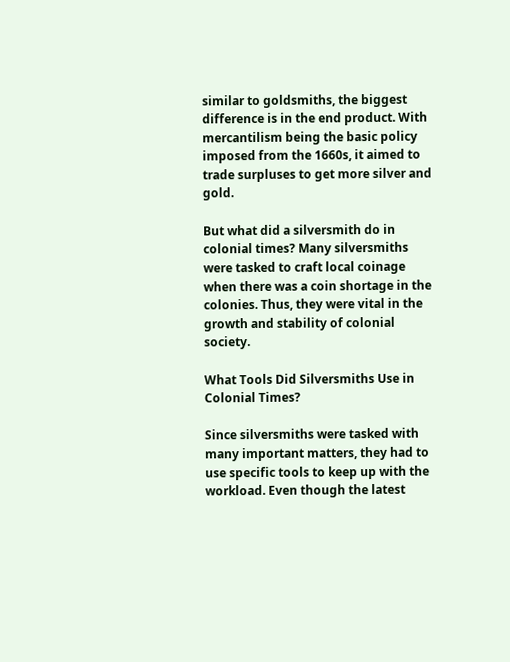similar to goldsmiths, the biggest difference is in the end product. With mercantilism being the basic policy imposed from the 1660s, it aimed to trade surpluses to get more silver and gold.

But what did a silversmith do in colonial times? Many silversmiths were tasked to craft local coinage when there was a coin shortage in the colonies. Thus, they were vital in the growth and stability of colonial society.

What Tools Did Silversmiths Use in Colonial Times?

Since silversmiths were tasked with many important matters, they had to use specific tools to keep up with the workload. Even though the latest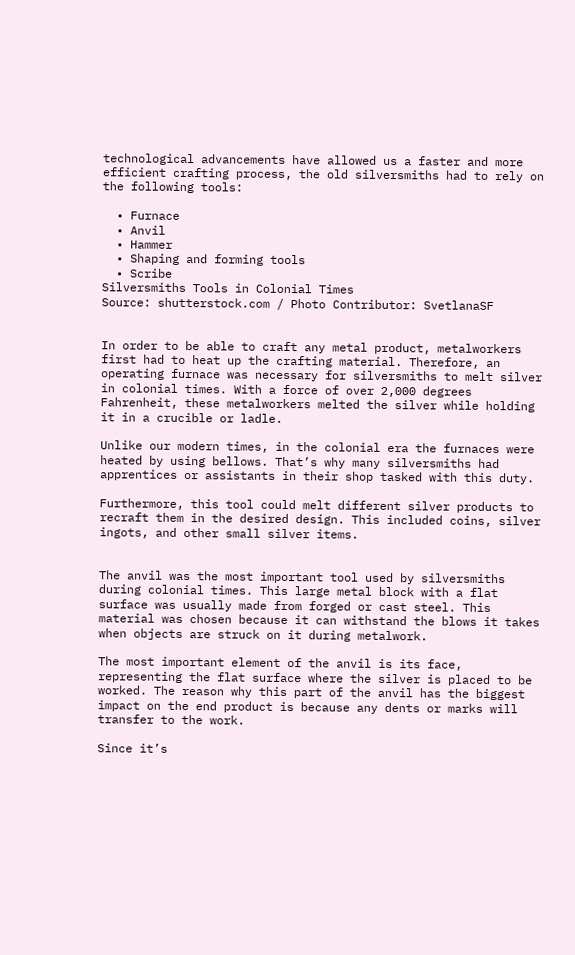technological advancements have allowed us a faster and more efficient crafting process, the old silversmiths had to rely on the following tools:

  • Furnace
  • Anvil
  • Hammer
  • Shaping and forming tools
  • Scribe
Silversmiths Tools in Colonial Times
Source: shutterstock.com / Photo Contributor: SvetlanaSF


In order to be able to craft any metal product, metalworkers first had to heat up the crafting material. Therefore, an operating furnace was necessary for silversmiths to melt silver in colonial times. With a force of over 2,000 degrees Fahrenheit, these metalworkers melted the silver while holding it in a crucible or ladle.

Unlike our modern times, in the colonial era the furnaces were heated by using bellows. That’s why many silversmiths had apprentices or assistants in their shop tasked with this duty.

Furthermore, this tool could melt different silver products to recraft them in the desired design. This included coins, silver ingots, and other small silver items.


The anvil was the most important tool used by silversmiths during colonial times. This large metal block with a flat surface was usually made from forged or cast steel. This material was chosen because it can withstand the blows it takes when objects are struck on it during metalwork.

The most important element of the anvil is its face, representing the flat surface where the silver is placed to be worked. The reason why this part of the anvil has the biggest impact on the end product is because any dents or marks will transfer to the work.

Since it’s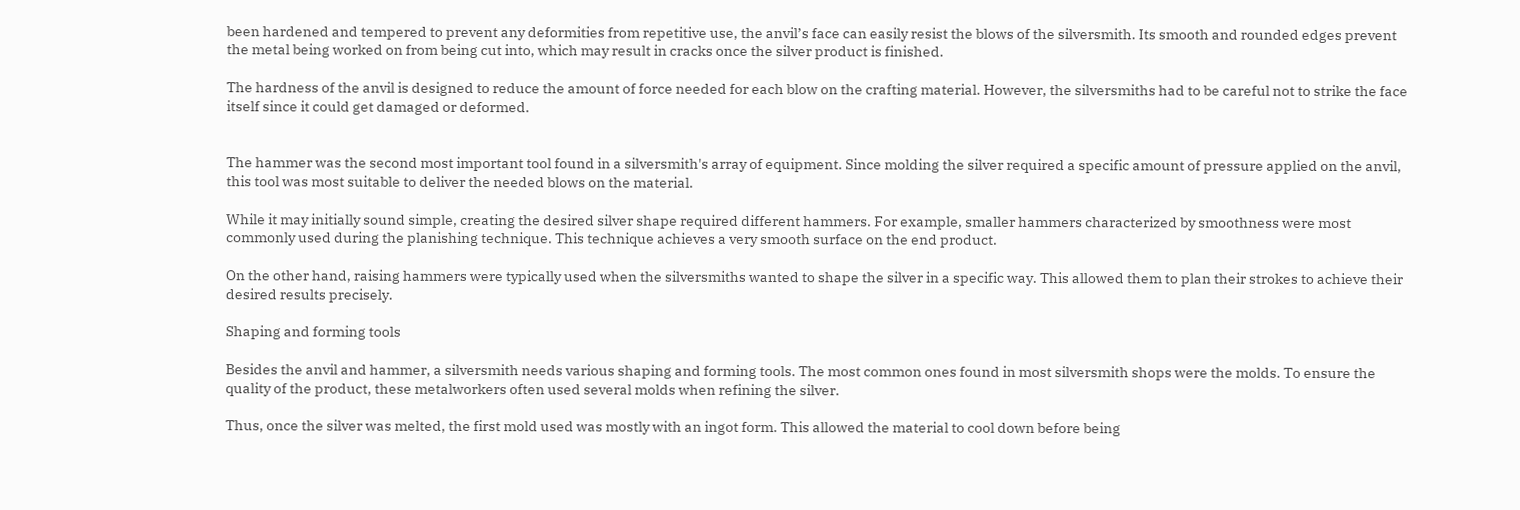been hardened and tempered to prevent any deformities from repetitive use, the anvil’s face can easily resist the blows of the silversmith. Its smooth and rounded edges prevent the metal being worked on from being cut into, which may result in cracks once the silver product is finished.

The hardness of the anvil is designed to reduce the amount of force needed for each blow on the crafting material. However, the silversmiths had to be careful not to strike the face itself since it could get damaged or deformed.


The hammer was the second most important tool found in a silversmith's array of equipment. Since molding the silver required a specific amount of pressure applied on the anvil, this tool was most suitable to deliver the needed blows on the material.

While it may initially sound simple, creating the desired silver shape required different hammers. For example, smaller hammers characterized by smoothness were most commonly used during the planishing technique. This technique achieves a very smooth surface on the end product.

On the other hand, raising hammers were typically used when the silversmiths wanted to shape the silver in a specific way. This allowed them to plan their strokes to achieve their desired results precisely.

Shaping and forming tools

Besides the anvil and hammer, a silversmith needs various shaping and forming tools. The most common ones found in most silversmith shops were the molds. To ensure the quality of the product, these metalworkers often used several molds when refining the silver.

Thus, once the silver was melted, the first mold used was mostly with an ingot form. This allowed the material to cool down before being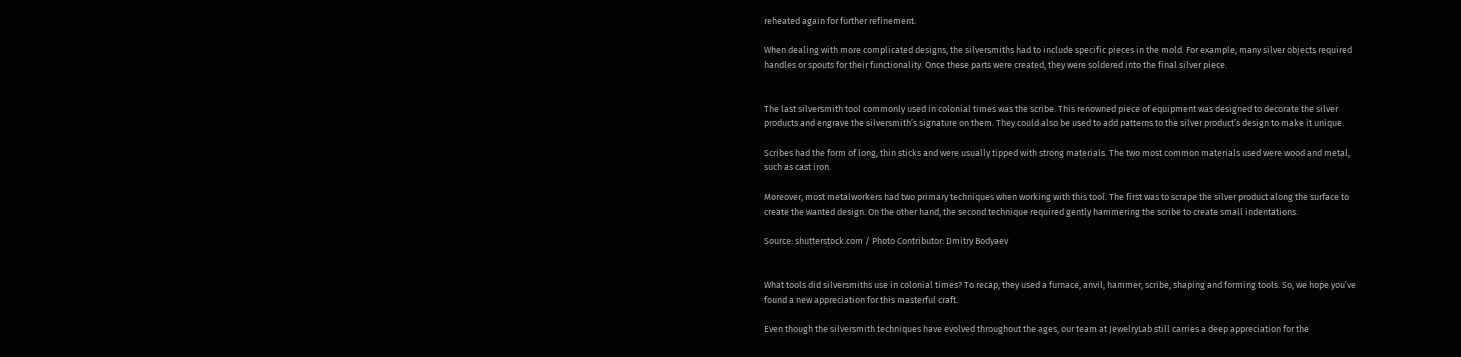reheated again for further refinement.

When dealing with more complicated designs, the silversmiths had to include specific pieces in the mold. For example, many silver objects required handles or spouts for their functionality. Once these parts were created, they were soldered into the final silver piece.


The last silversmith tool commonly used in colonial times was the scribe. This renowned piece of equipment was designed to decorate the silver products and engrave the silversmith’s signature on them. They could also be used to add patterns to the silver product’s design to make it unique.

Scribes had the form of long, thin sticks and were usually tipped with strong materials. The two most common materials used were wood and metal, such as cast iron.

Moreover, most metalworkers had two primary techniques when working with this tool. The first was to scrape the silver product along the surface to create the wanted design. On the other hand, the second technique required gently hammering the scribe to create small indentations.

Source: shutterstock.com / Photo Contributor: Dmitry Bodyaev


What tools did silversmiths use in colonial times? To recap, they used a furnace, anvil, hammer, scribe, shaping and forming tools. So, we hope you’ve found a new appreciation for this masterful craft.

Even though the silversmith techniques have evolved throughout the ages, our team at JewelryLab still carries a deep appreciation for the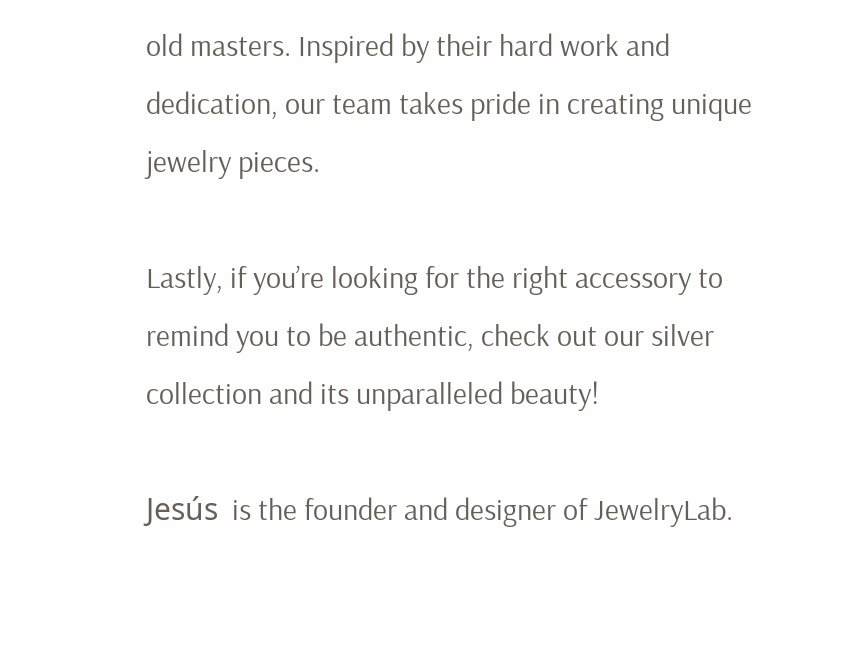old masters. Inspired by their hard work and dedication, our team takes pride in creating unique jewelry pieces.

Lastly, if you’re looking for the right accessory to remind you to be authentic, check out our silver collection and its unparalleled beauty!

Jesús  is the founder and designer of JewelryLab.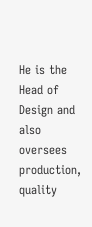He is the Head of Design and also oversees production, quality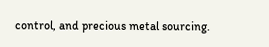control, and precious metal sourcing.